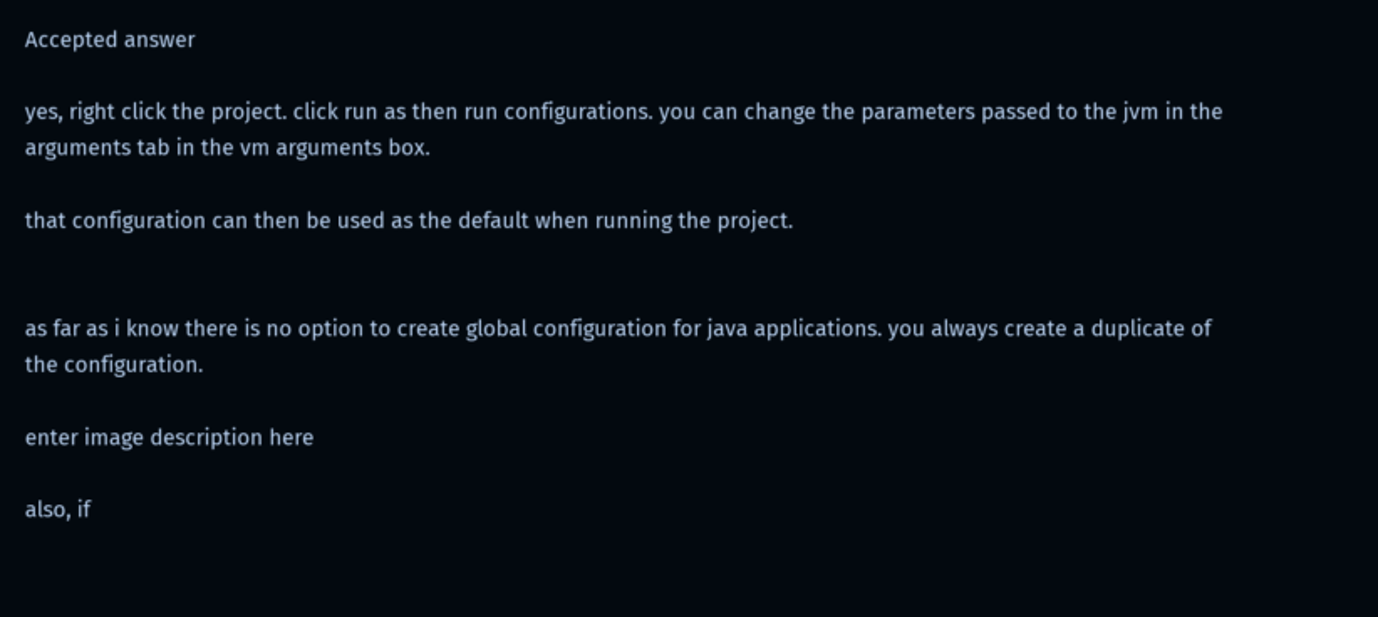Accepted answer

yes, right click the project. click run as then run configurations. you can change the parameters passed to the jvm in the arguments tab in the vm arguments box.

that configuration can then be used as the default when running the project.


as far as i know there is no option to create global configuration for java applications. you always create a duplicate of the configuration.

enter image description here

also, if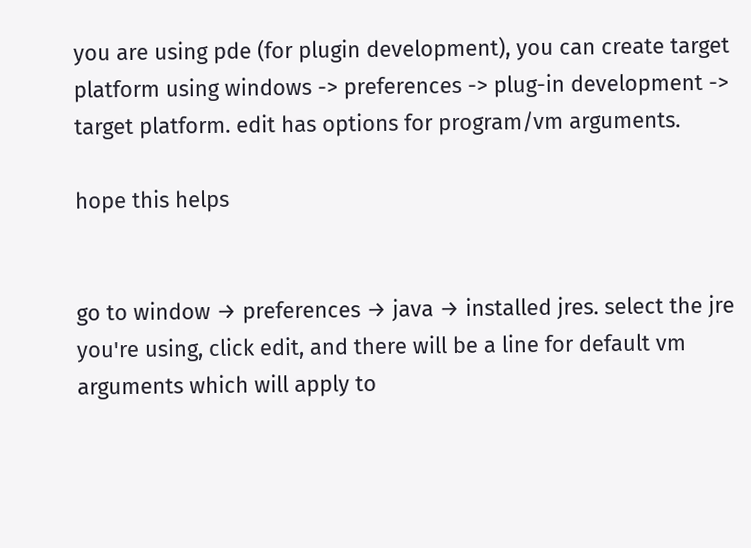you are using pde (for plugin development), you can create target platform using windows -> preferences -> plug-in development -> target platform. edit has options for program/vm arguments.

hope this helps


go to window → preferences → java → installed jres. select the jre you're using, click edit, and there will be a line for default vm arguments which will apply to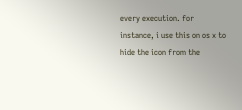every execution. for instance, i use this on os x to hide the icon from the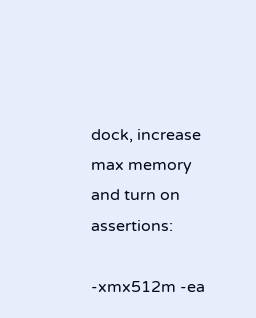dock, increase max memory and turn on assertions:

-xmx512m -ea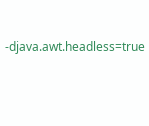-djava.awt.headless=true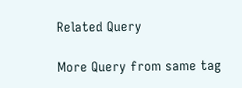Related Query

More Query from same tag